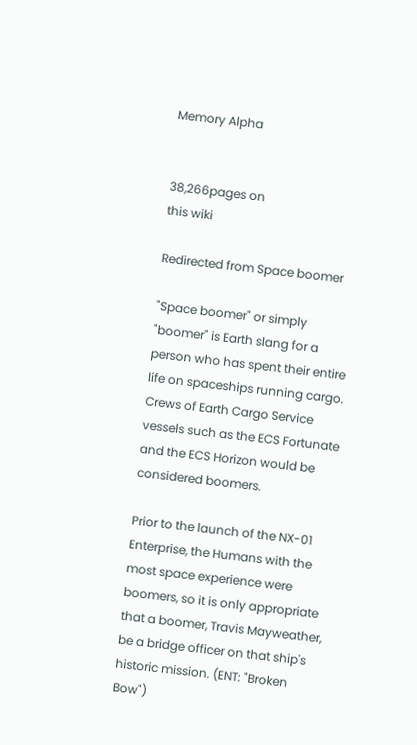Memory Alpha


38,266pages on
this wiki

Redirected from Space boomer

"Space boomer" or simply "boomer" is Earth slang for a person who has spent their entire life on spaceships running cargo. Crews of Earth Cargo Service vessels such as the ECS Fortunate and the ECS Horizon would be considered boomers.

Prior to the launch of the NX-01 Enterprise, the Humans with the most space experience were boomers, so it is only appropriate that a boomer, Travis Mayweather, be a bridge officer on that ship's historic mission. (ENT: "Broken Bow")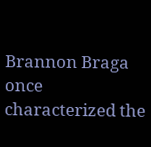Brannon Braga once characterized the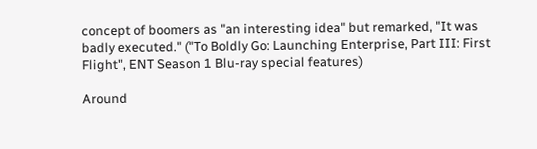concept of boomers as "an interesting idea" but remarked, "It was badly executed." ("To Boldly Go: Launching Enterprise, Part III: First Flight", ENT Season 1 Blu-ray special features)

Around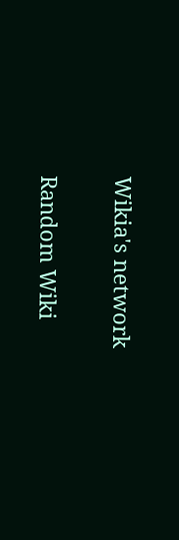Wikia's network

Random Wiki